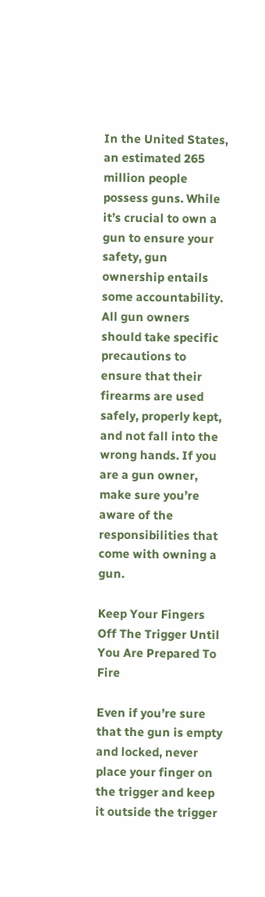In the United States, an estimated 265 million people possess guns. While it’s crucial to own a gun to ensure your safety, gun ownership entails some accountability. All gun owners should take specific precautions to ensure that their firearms are used safely, properly kept, and not fall into the wrong hands. If you are a gun owner, make sure you’re aware of the responsibilities that come with owning a gun.

Keep Your Fingers Off The Trigger Until You Are Prepared To Fire

Even if you’re sure that the gun is empty and locked, never place your finger on the trigger and keep it outside the trigger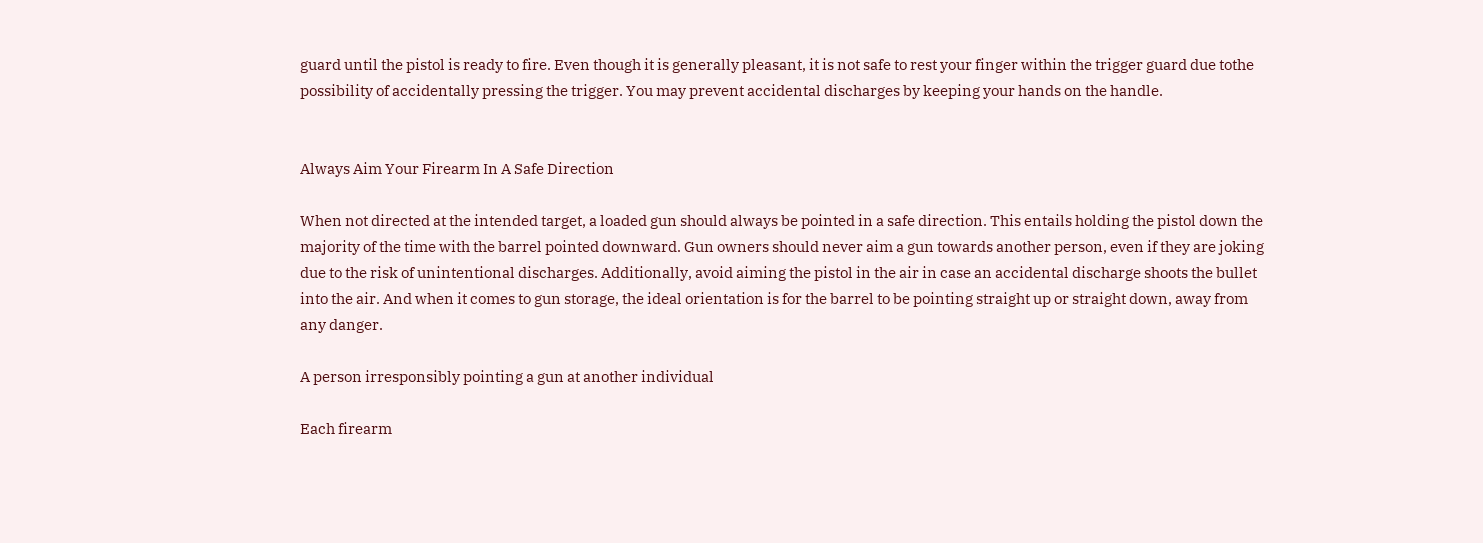guard until the pistol is ready to fire. Even though it is generally pleasant, it is not safe to rest your finger within the trigger guard due tothe possibility of accidentally pressing the trigger. You may prevent accidental discharges by keeping your hands on the handle.


Always Aim Your Firearm In A Safe Direction

When not directed at the intended target, a loaded gun should always be pointed in a safe direction. This entails holding the pistol down the majority of the time with the barrel pointed downward. Gun owners should never aim a gun towards another person, even if they are joking due to the risk of unintentional discharges. Additionally, avoid aiming the pistol in the air in case an accidental discharge shoots the bullet into the air. And when it comes to gun storage, the ideal orientation is for the barrel to be pointing straight up or straight down, away from any danger.

A person irresponsibly pointing a gun at another individual

Each firearm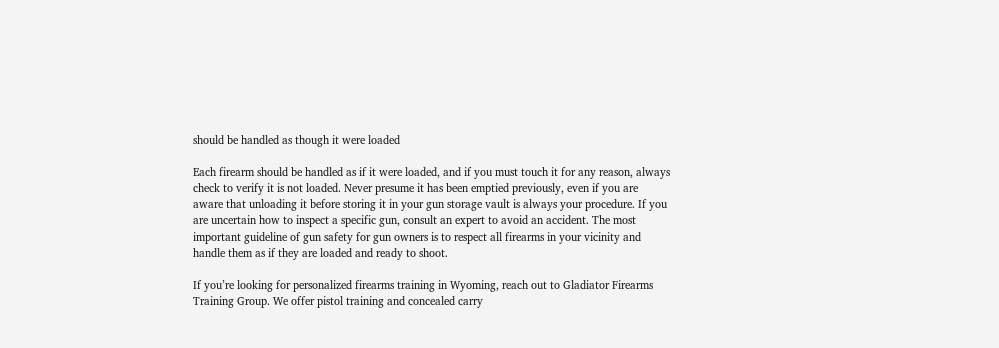should be handled as though it were loaded

Each firearm should be handled as if it were loaded, and if you must touch it for any reason, always check to verify it is not loaded. Never presume it has been emptied previously, even if you are aware that unloading it before storing it in your gun storage vault is always your procedure. If you are uncertain how to inspect a specific gun, consult an expert to avoid an accident. The most important guideline of gun safety for gun owners is to respect all firearms in your vicinity and handle them as if they are loaded and ready to shoot.

If you’re looking for personalized firearms training in Wyoming, reach out to Gladiator Firearms Training Group. We offer pistol training and concealed carry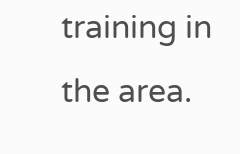training in the area.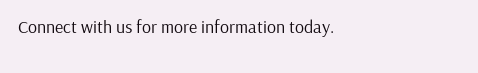Connect with us for more information today.